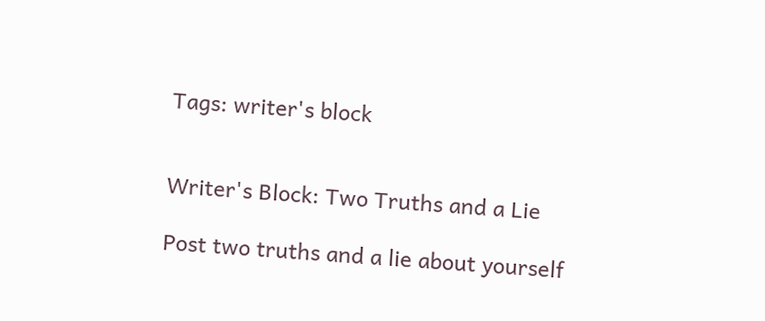Tags: writer's block


Writer's Block: Two Truths and a Lie

Post two truths and a lie about yourself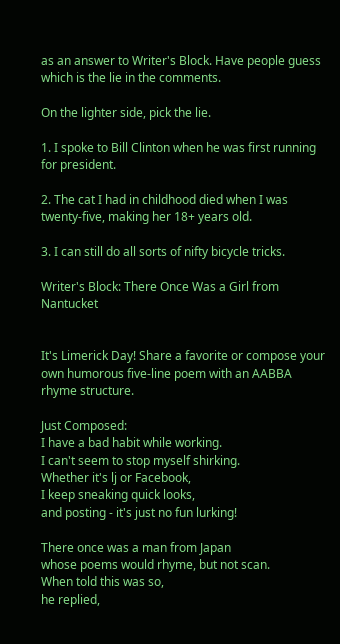as an answer to Writer's Block. Have people guess which is the lie in the comments.

On the lighter side, pick the lie.

1. I spoke to Bill Clinton when he was first running for president.

2. The cat I had in childhood died when I was twenty-five, making her 18+ years old.

3. I can still do all sorts of nifty bicycle tricks.

Writer's Block: There Once Was a Girl from Nantucket


It's Limerick Day! Share a favorite or compose your own humorous five-line poem with an AABBA rhyme structure.

Just Composed:
I have a bad habit while working.
I can't seem to stop myself shirking.
Whether it's lj or Facebook,
I keep sneaking quick looks,
and posting - it's just no fun lurking!

There once was a man from Japan
whose poems would rhyme, but not scan.
When told this was so,
he replied,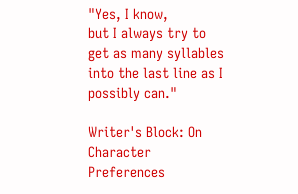"Yes, I know,
but I always try to get as many syllables into the last line as I possibly can."

Writer's Block: On Character Preferences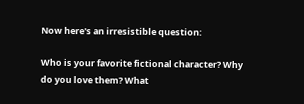Now here's an irresistible question:

Who is your favorite fictional character? Why do you love them? What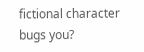fictional character bugs you?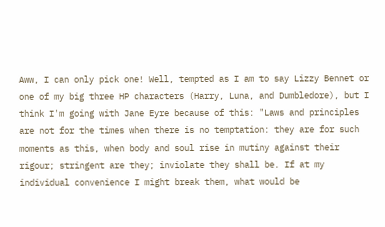Aww, I can only pick one! Well, tempted as I am to say Lizzy Bennet or one of my big three HP characters (Harry, Luna, and Dumbledore), but I think I'm going with Jane Eyre because of this: "Laws and principles are not for the times when there is no temptation: they are for such moments as this, when body and soul rise in mutiny against their rigour; stringent are they; inviolate they shall be. If at my individual convenience I might break them, what would be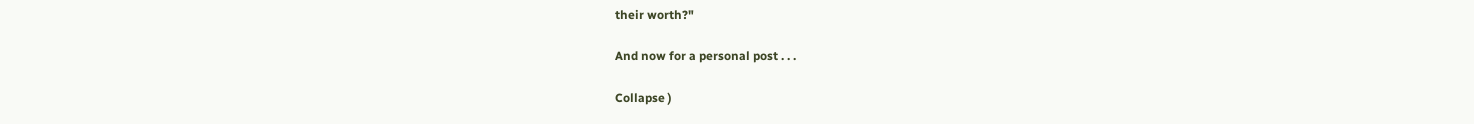their worth?"

And now for a personal post . . .

Collapse )